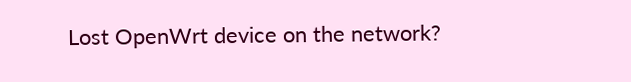Lost OpenWrt device on the network?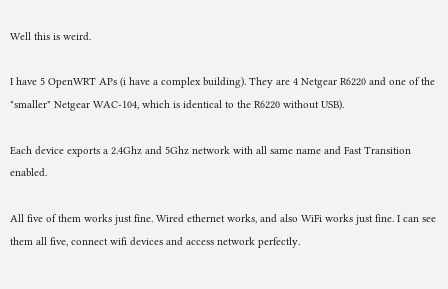Well this is weird.

I have 5 OpenWRT APs (i have a complex building). They are 4 Netgear R6220 and one of the "smaller" Netgear WAC-104, which is identical to the R6220 without USB).

Each device exports a 2.4Ghz and 5Ghz network with all same name and Fast Transition enabled.

All five of them works just fine. Wired ethernet works, and also WiFi works just fine. I can see them all five, connect wifi devices and access network perfectly.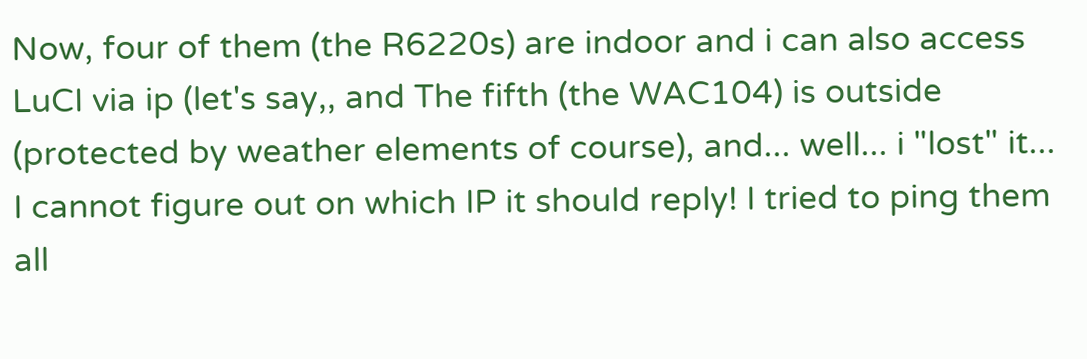Now, four of them (the R6220s) are indoor and i can also access LuCI via ip (let's say,, and The fifth (the WAC104) is outside (protected by weather elements of course), and... well... i "lost" it... I cannot figure out on which IP it should reply! I tried to ping them all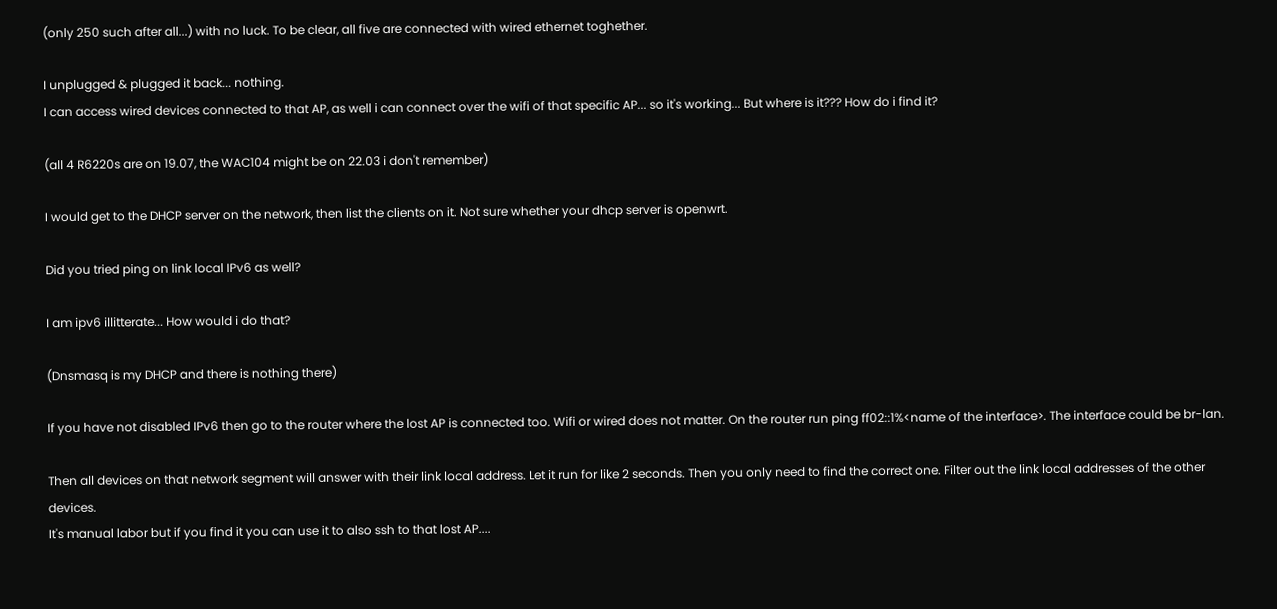(only 250 such after all...) with no luck. To be clear, all five are connected with wired ethernet toghether.

I unplugged & plugged it back... nothing.
I can access wired devices connected to that AP, as well i can connect over the wifi of that specific AP... so it's working... But where is it??? How do i find it?

(all 4 R6220s are on 19.07, the WAC104 might be on 22.03 i don't remember)

I would get to the DHCP server on the network, then list the clients on it. Not sure whether your dhcp server is openwrt.

Did you tried ping on link local IPv6 as well?

I am ipv6 illitterate... How would i do that?

(Dnsmasq is my DHCP and there is nothing there)

If you have not disabled IPv6 then go to the router where the lost AP is connected too. Wifi or wired does not matter. On the router run ping ff02::1%<name of the interface>. The interface could be br-lan.

Then all devices on that network segment will answer with their link local address. Let it run for like 2 seconds. Then you only need to find the correct one. Filter out the link local addresses of the other devices.
It's manual labor but if you find it you can use it to also ssh to that lost AP....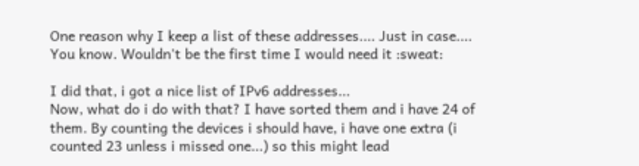One reason why I keep a list of these addresses.... Just in case.... You know. Wouldn't be the first time I would need it :sweat:

I did that, i got a nice list of IPv6 addresses...
Now, what do i do with that? I have sorted them and i have 24 of them. By counting the devices i should have, i have one extra (i counted 23 unless i missed one...) so this might lead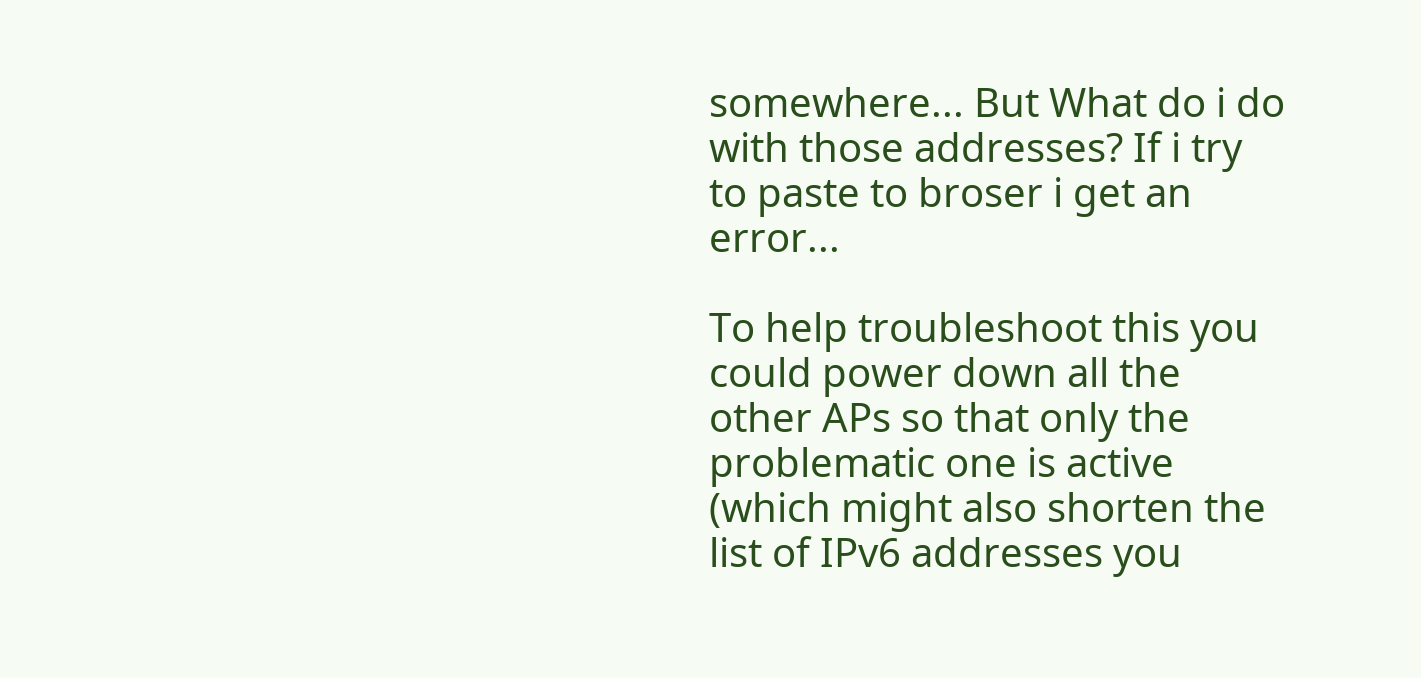somewhere... But What do i do with those addresses? If i try to paste to broser i get an error...

To help troubleshoot this you could power down all the other APs so that only the problematic one is active (which might also shorten the list of IPv6 addresses you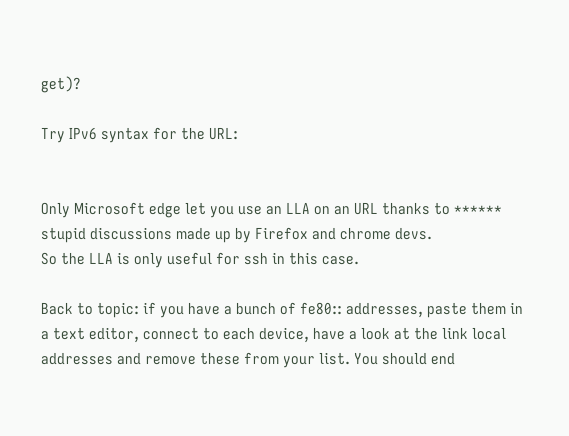get)?

Try IPv6 syntax for the URL:


Only Microsoft edge let you use an LLA on an URL thanks to ****** stupid discussions made up by Firefox and chrome devs.
So the LLA is only useful for ssh in this case.

Back to topic: if you have a bunch of fe80:: addresses, paste them in a text editor, connect to each device, have a look at the link local addresses and remove these from your list. You should end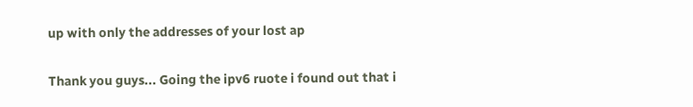up with only the addresses of your lost ap

Thank you guys... Going the ipv6 ruote i found out that i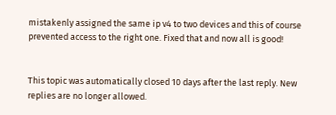mistakenly assigned the same ip v4 to two devices and this of course prevented access to the right one. Fixed that and now all is good!


This topic was automatically closed 10 days after the last reply. New replies are no longer allowed.